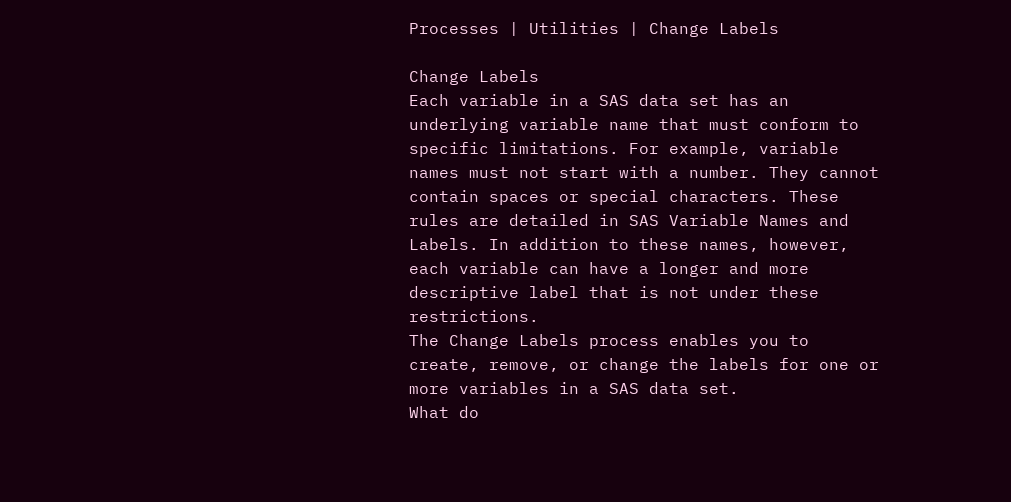Processes | Utilities | Change Labels

Change Labels
Each variable in a SAS data set has an underlying variable name that must conform to specific limitations. For example, variable names must not start with a number. They cannot contain spaces or special characters. These rules are detailed in SAS Variable Names and Labels. In addition to these names, however, each variable can have a longer and more descriptive label that is not under these restrictions.
The Change Labels process enables you to create, remove, or change the labels for one or more variables in a SAS data set.
What do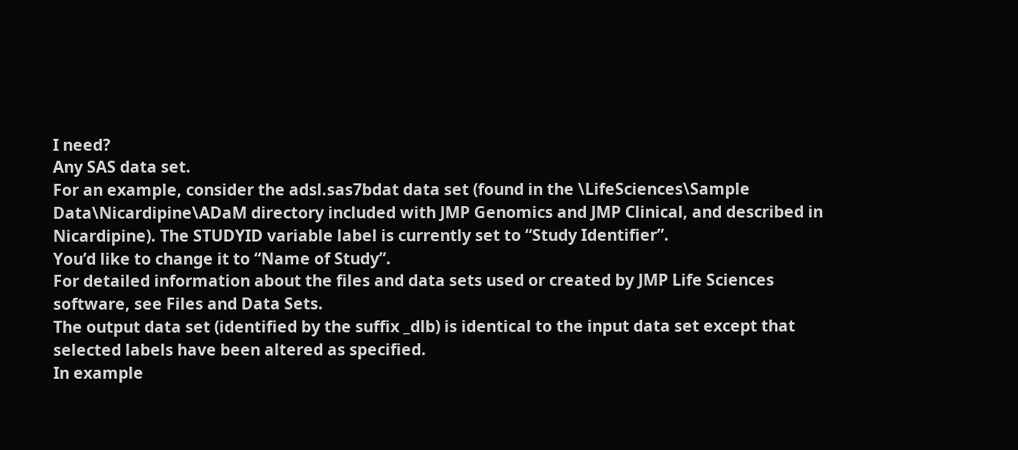I need?
Any SAS data set.
For an example, consider the adsl.sas7bdat data set (found in the \LifeSciences\Sample Data\Nicardipine\ADaM directory included with JMP Genomics and JMP Clinical, and described in Nicardipine). The STUDYID variable label is currently set to “Study Identifier”.
You’d like to change it to “Name of Study”.
For detailed information about the files and data sets used or created by JMP Life Sciences software, see Files and Data Sets.
The output data set (identified by the suffix _dlb) is identical to the input data set except that selected labels have been altered as specified.
In example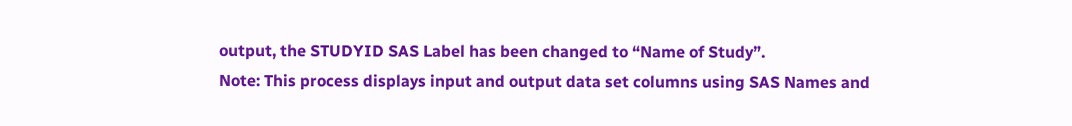output, the STUDYID SAS Label has been changed to “Name of Study”.
Note: This process displays input and output data set columns using SAS Names and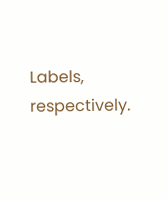Labels, respectively.